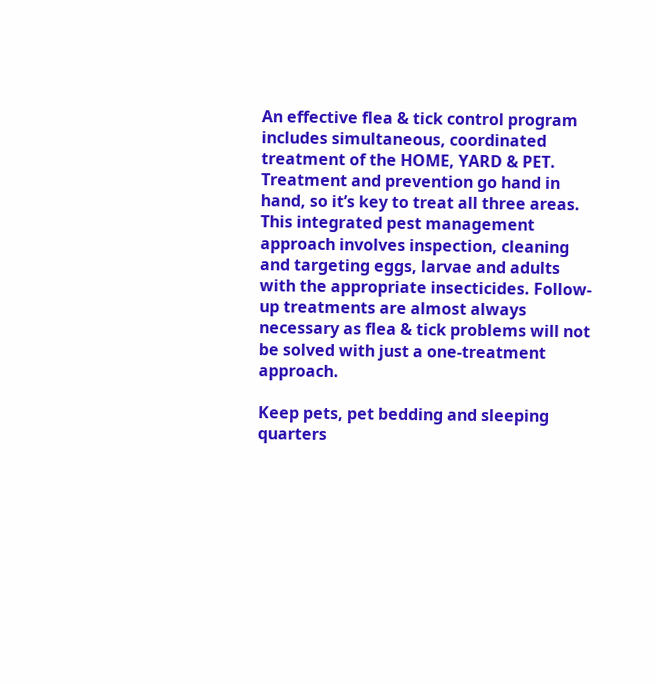An effective flea & tick control program includes simultaneous, coordinated treatment of the HOME, YARD & PET. Treatment and prevention go hand in hand, so it’s key to treat all three areas. This integrated pest management approach involves inspection, cleaning and targeting eggs, larvae and adults with the appropriate insecticides. Follow-up treatments are almost always necessary as flea & tick problems will not be solved with just a one-treatment approach.

Keep pets, pet bedding and sleeping quarters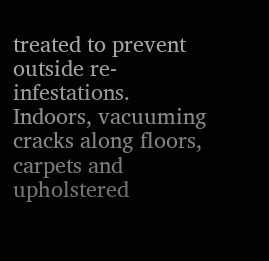treated to prevent outside re-infestations. Indoors, vacuuming cracks along floors, carpets and upholstered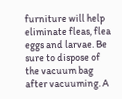furniture will help eliminate fleas, flea eggs and larvae. Be sure to dispose of the vacuum bag after vacuuming. A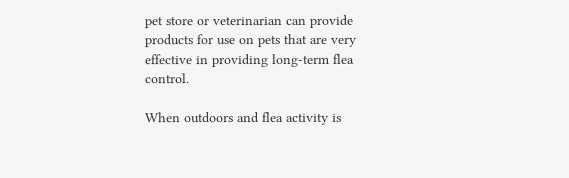pet store or veterinarian can provide products for use on pets that are very effective in providing long-term flea control.

When outdoors and flea activity is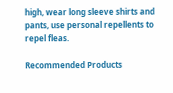high, wear long sleeve shirts and pants, use personal repellents to repel fleas.

Recommended Products